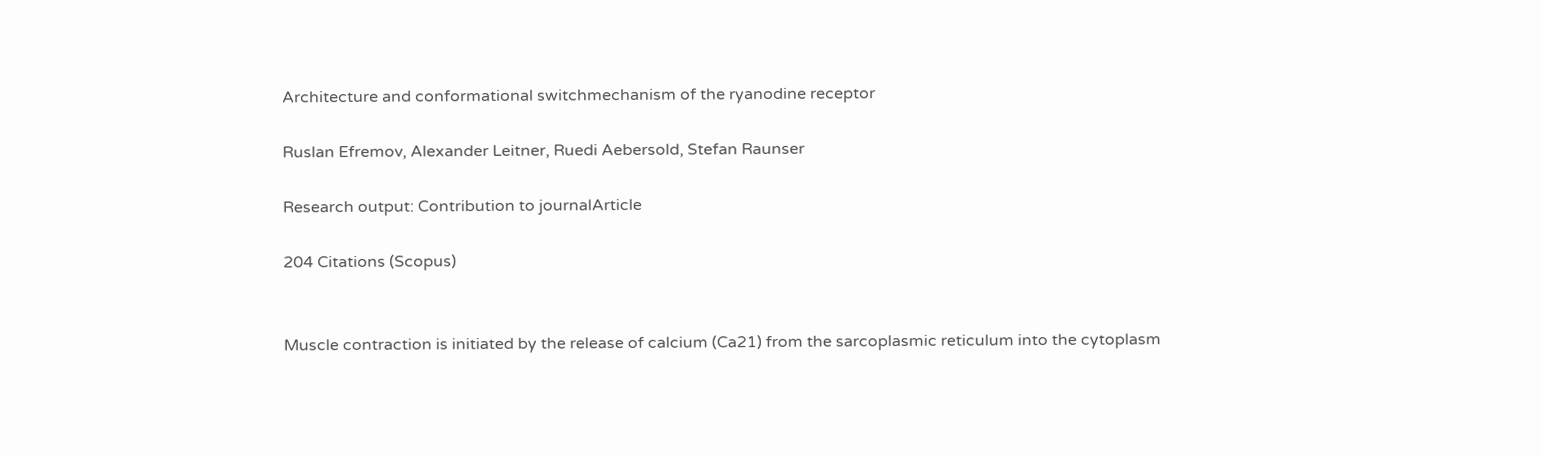Architecture and conformational switchmechanism of the ryanodine receptor

Ruslan Efremov, Alexander Leitner, Ruedi Aebersold, Stefan Raunser

Research output: Contribution to journalArticle

204 Citations (Scopus)


Muscle contraction is initiated by the release of calcium (Ca21) from the sarcoplasmic reticulum into the cytoplasm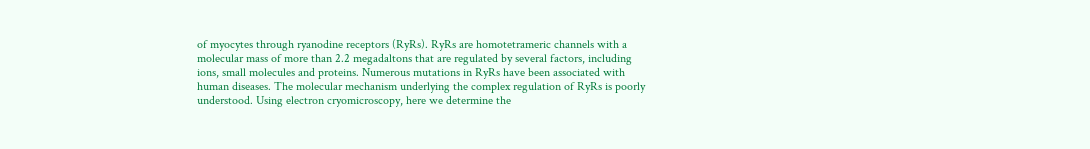of myocytes through ryanodine receptors (RyRs). RyRs are homotetrameric channels with a molecular mass of more than 2.2 megadaltons that are regulated by several factors, including ions, small molecules and proteins. Numerous mutations in RyRs have been associated with human diseases. The molecular mechanism underlying the complex regulation of RyRs is poorly understood. Using electron cryomicroscopy, here we determine the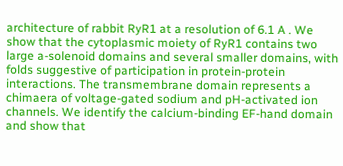architecture of rabbit RyR1 at a resolution of 6.1 A . We show that the cytoplasmic moiety of RyR1 contains two large a-solenoid domains and several smaller domains, with folds suggestive of participation in protein-protein interactions. The transmembrane domain represents a chimaera of voltage-gated sodium and pH-activated ion channels. We identify the calcium-binding EF-hand domain and show that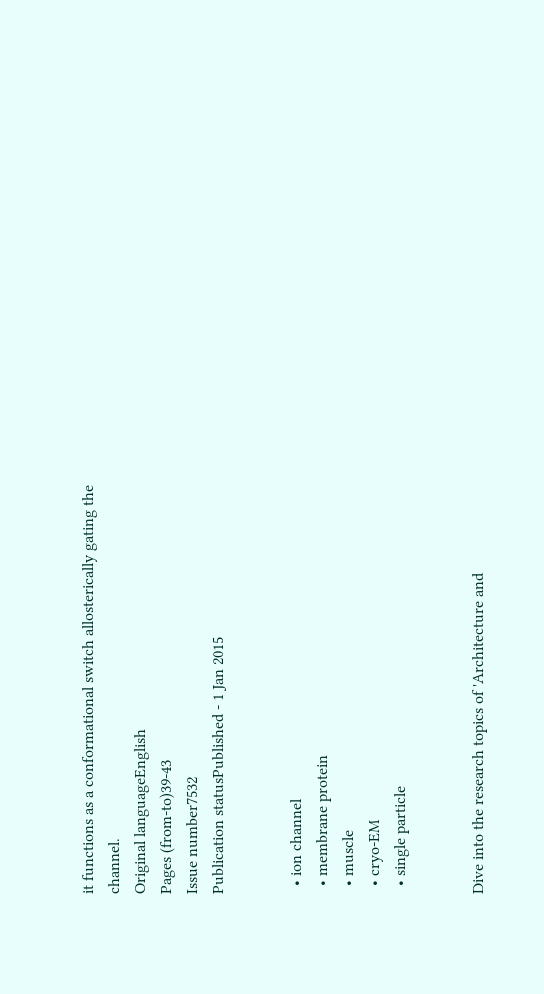it functions as a conformational switch allosterically gating the channel.
Original languageEnglish
Pages (from-to)39-43
Issue number7532
Publication statusPublished - 1 Jan 2015


  • ion channel
  • membrane protein
  • muscle
  • cryo-EM
  • single particle


Dive into the research topics of 'Architecture and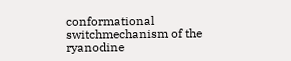conformational switchmechanism of the ryanodine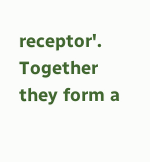receptor'. Together they form a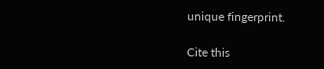unique fingerprint.

Cite this